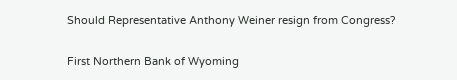Should Representative Anthony Weiner resign from Congress?

First Northern Bank of Wyoming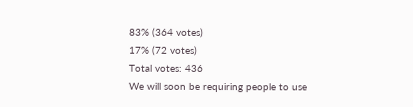83% (364 votes)
17% (72 votes)
Total votes: 436
We will soon be requiring people to use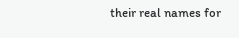their real names for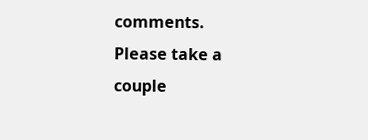comments. Please take a couple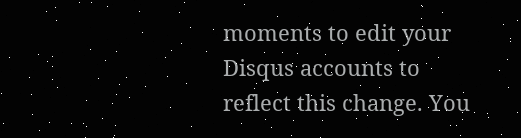moments to edit your Disqus accounts to reflect this change. You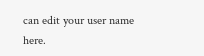can edit your user name here.